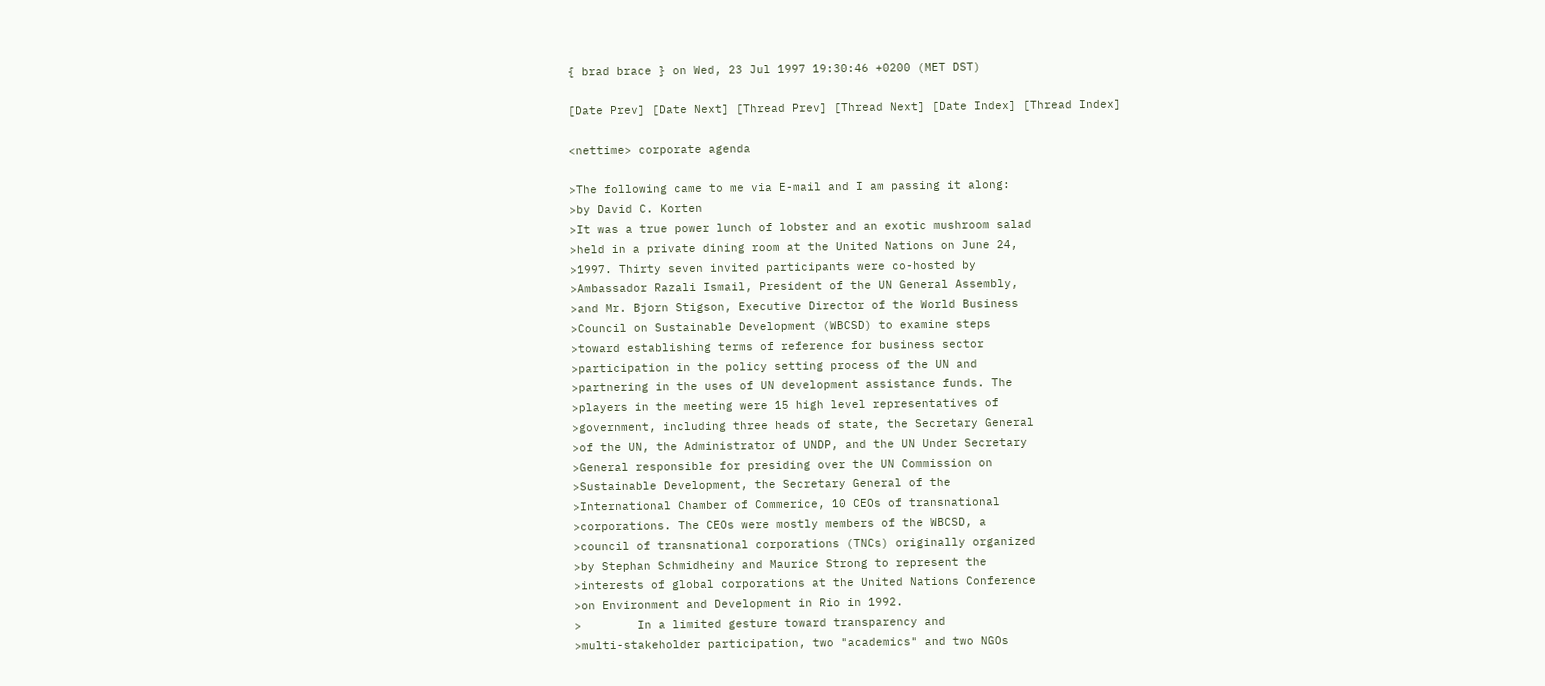{ brad brace } on Wed, 23 Jul 1997 19:30:46 +0200 (MET DST)

[Date Prev] [Date Next] [Thread Prev] [Thread Next] [Date Index] [Thread Index]

<nettime> corporate agenda

>The following came to me via E-mail and I am passing it along:
>by David C. Korten
>It was a true power lunch of lobster and an exotic mushroom salad
>held in a private dining room at the United Nations on June 24,
>1997. Thirty seven invited participants were co-hosted by
>Ambassador Razali Ismail, President of the UN General Assembly,
>and Mr. Bjorn Stigson, Executive Director of the World Business
>Council on Sustainable Development (WBCSD) to examine steps
>toward establishing terms of reference for business sector
>participation in the policy setting process of the UN and
>partnering in the uses of UN development assistance funds. The
>players in the meeting were 15 high level representatives of
>government, including three heads of state, the Secretary General
>of the UN, the Administrator of UNDP, and the UN Under Secretary
>General responsible for presiding over the UN Commission on
>Sustainable Development, the Secretary General of the
>International Chamber of Commerice, 10 CEOs of transnational
>corporations. The CEOs were mostly members of the WBCSD, a
>council of transnational corporations (TNCs) originally organized
>by Stephan Schmidheiny and Maurice Strong to represent the
>interests of global corporations at the United Nations Conference
>on Environment and Development in Rio in 1992.
>        In a limited gesture toward transparency and
>multi-stakeholder participation, two "academics" and two NGOs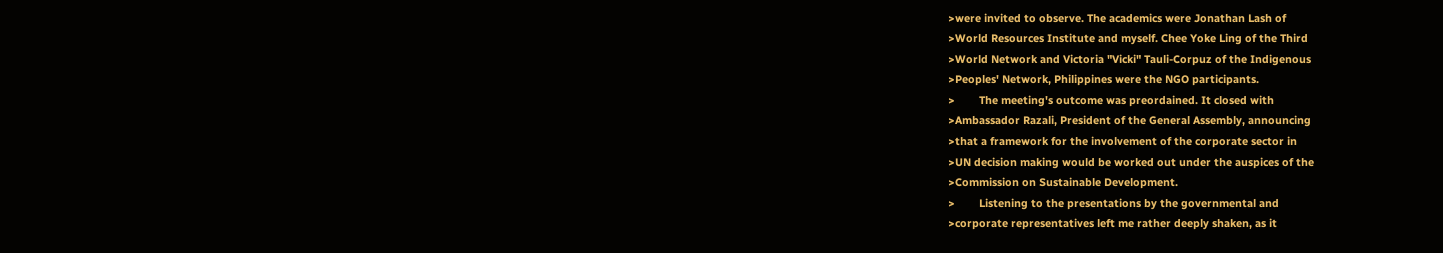>were invited to observe. The academics were Jonathan Lash of
>World Resources Institute and myself. Chee Yoke Ling of the Third
>World Network and Victoria "Vicki" Tauli-Corpuz of the Indigenous
>Peoples' Network, Philippines were the NGO participants.
>        The meeting's outcome was preordained. It closed with
>Ambassador Razali, President of the General Assembly, announcing
>that a framework for the involvement of the corporate sector in
>UN decision making would be worked out under the auspices of the
>Commission on Sustainable Development.
>        Listening to the presentations by the governmental and
>corporate representatives left me rather deeply shaken, as it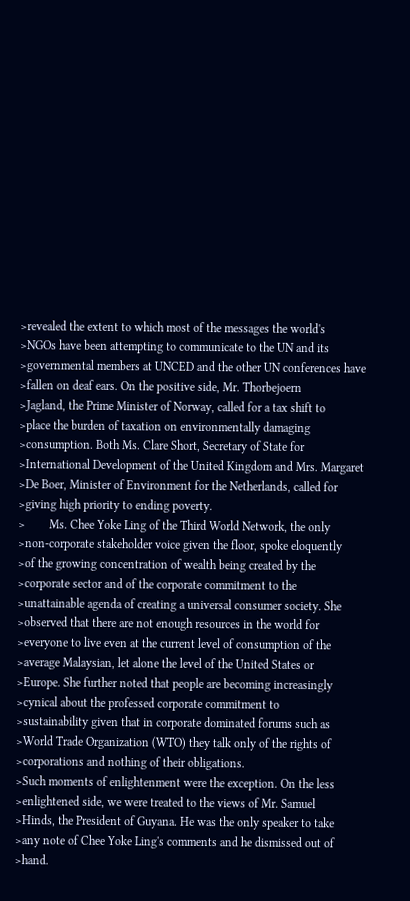>revealed the extent to which most of the messages the world's
>NGOs have been attempting to communicate to the UN and its
>governmental members at UNCED and the other UN conferences have
>fallen on deaf ears. On the positive side, Mr. Thorbejoern
>Jagland, the Prime Minister of Norway, called for a tax shift to
>place the burden of taxation on environmentally damaging
>consumption. Both Ms. Clare Short, Secretary of State for
>International Development of the United Kingdom and Mrs. Margaret
>De Boer, Minister of Environment for the Netherlands, called for
>giving high priority to ending poverty.
>        Ms. Chee Yoke Ling of the Third World Network, the only
>non-corporate stakeholder voice given the floor, spoke eloquently
>of the growing concentration of wealth being created by the
>corporate sector and of the corporate commitment to the
>unattainable agenda of creating a universal consumer society. She
>observed that there are not enough resources in the world for
>everyone to live even at the current level of consumption of the
>average Malaysian, let alone the level of the United States or
>Europe. She further noted that people are becoming increasingly
>cynical about the professed corporate commitment to
>sustainability given that in corporate dominated forums such as
>World Trade Organization (WTO) they talk only of the rights of
>corporations and nothing of their obligations.
>Such moments of enlightenment were the exception. On the less
>enlightened side, we were treated to the views of Mr. Samuel
>Hinds, the President of Guyana. He was the only speaker to take
>any note of Chee Yoke Ling's comments and he dismissed out of
>hand.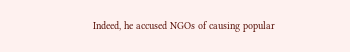Indeed, he accused NGOs of causing popular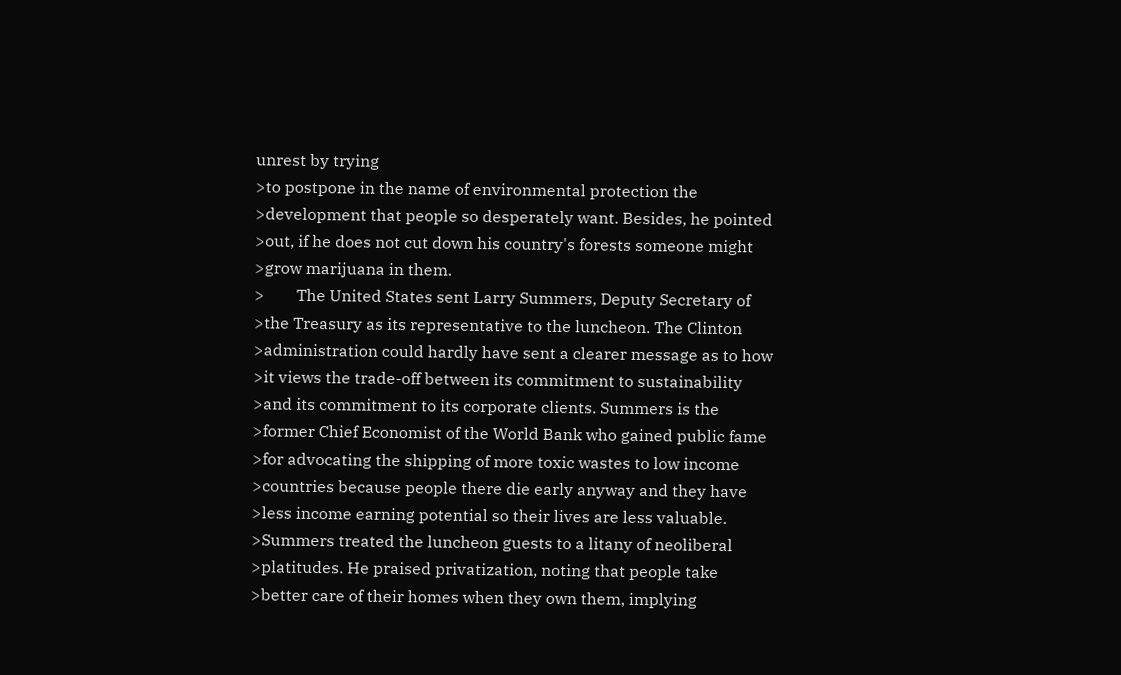unrest by trying
>to postpone in the name of environmental protection the
>development that people so desperately want. Besides, he pointed
>out, if he does not cut down his country's forests someone might
>grow marijuana in them.
>        The United States sent Larry Summers, Deputy Secretary of
>the Treasury as its representative to the luncheon. The Clinton
>administration could hardly have sent a clearer message as to how
>it views the trade-off between its commitment to sustainability
>and its commitment to its corporate clients. Summers is the
>former Chief Economist of the World Bank who gained public fame
>for advocating the shipping of more toxic wastes to low income
>countries because people there die early anyway and they have
>less income earning potential so their lives are less valuable.
>Summers treated the luncheon guests to a litany of neoliberal
>platitudes. He praised privatization, noting that people take
>better care of their homes when they own them, implying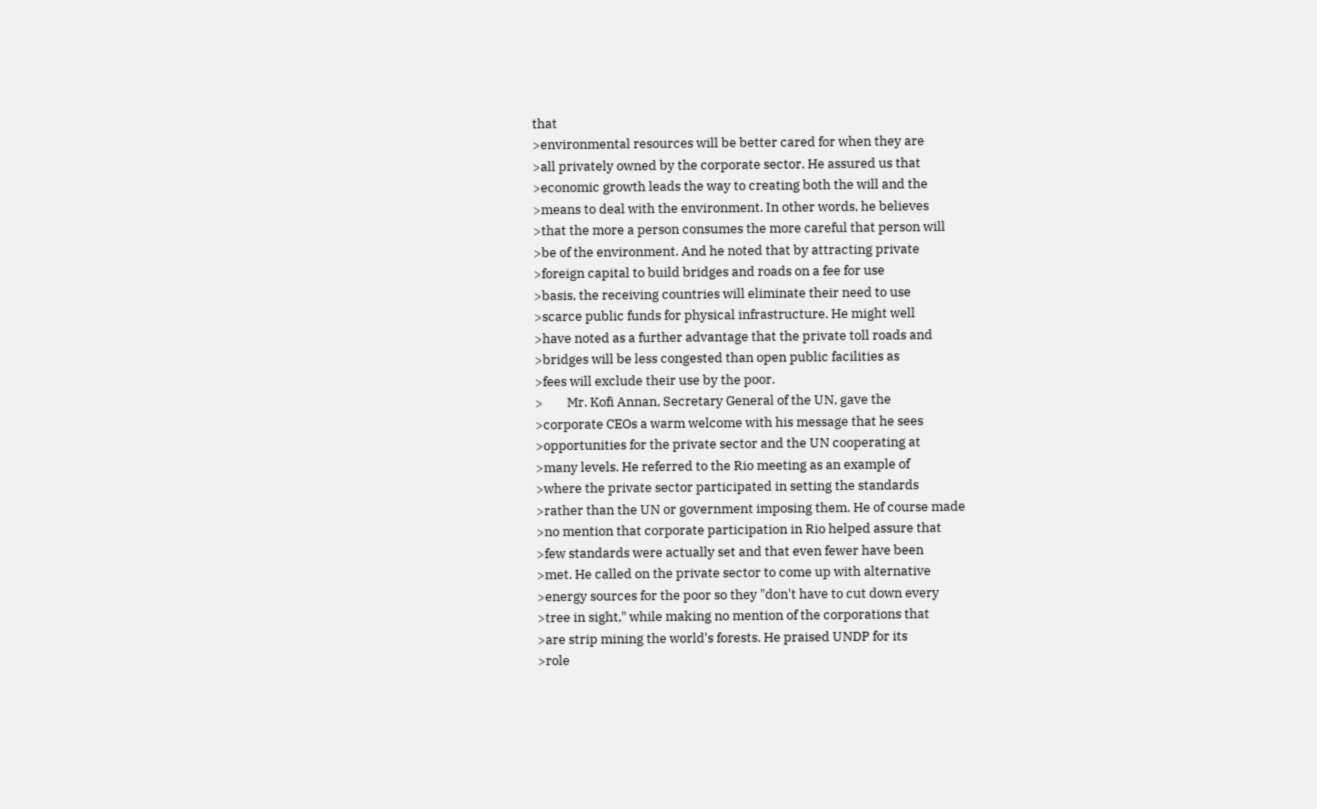that
>environmental resources will be better cared for when they are
>all privately owned by the corporate sector. He assured us that
>economic growth leads the way to creating both the will and the
>means to deal with the environment. In other words, he believes
>that the more a person consumes the more careful that person will
>be of the environment. And he noted that by attracting private
>foreign capital to build bridges and roads on a fee for use
>basis, the receiving countries will eliminate their need to use
>scarce public funds for physical infrastructure. He might well
>have noted as a further advantage that the private toll roads and
>bridges will be less congested than open public facilities as
>fees will exclude their use by the poor.
>        Mr. Kofi Annan, Secretary General of the UN, gave the
>corporate CEOs a warm welcome with his message that he sees
>opportunities for the private sector and the UN cooperating at
>many levels. He referred to the Rio meeting as an example of
>where the private sector participated in setting the standards
>rather than the UN or government imposing them. He of course made
>no mention that corporate participation in Rio helped assure that
>few standards were actually set and that even fewer have been
>met. He called on the private sector to come up with alternative
>energy sources for the poor so they "don't have to cut down every
>tree in sight," while making no mention of the corporations that
>are strip mining the world's forests. He praised UNDP for its
>role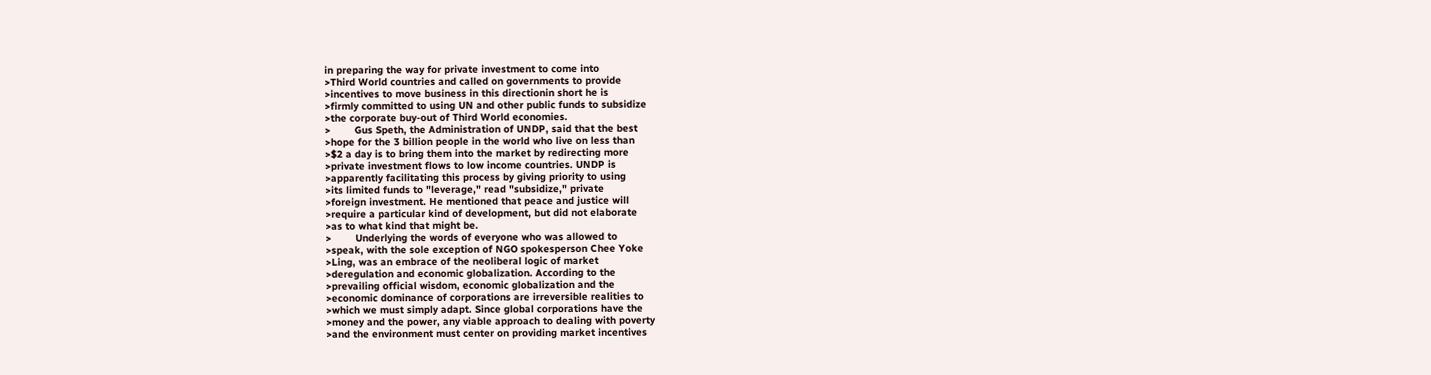in preparing the way for private investment to come into
>Third World countries and called on governments to provide
>incentives to move business in this directionin short he is
>firmly committed to using UN and other public funds to subsidize
>the corporate buy-out of Third World economies.
>        Gus Speth, the Administration of UNDP, said that the best
>hope for the 3 billion people in the world who live on less than
>$2 a day is to bring them into the market by redirecting more
>private investment flows to low income countries. UNDP is
>apparently facilitating this process by giving priority to using
>its limited funds to "leverage," read "subsidize," private
>foreign investment. He mentioned that peace and justice will
>require a particular kind of development, but did not elaborate
>as to what kind that might be.
>        Underlying the words of everyone who was allowed to
>speak, with the sole exception of NGO spokesperson Chee Yoke
>Ling, was an embrace of the neoliberal logic of market
>deregulation and economic globalization. According to the
>prevailing official wisdom, economic globalization and the
>economic dominance of corporations are irreversible realities to
>which we must simply adapt. Since global corporations have the
>money and the power, any viable approach to dealing with poverty
>and the environment must center on providing market incentives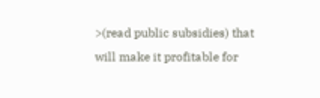>(read public subsidies) that will make it profitable for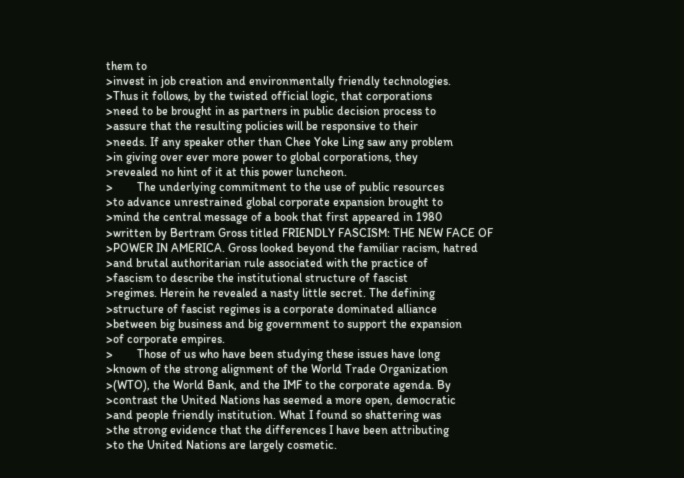them to
>invest in job creation and environmentally friendly technologies.
>Thus it follows, by the twisted official logic, that corporations
>need to be brought in as partners in public decision process to
>assure that the resulting policies will be responsive to their
>needs. If any speaker other than Chee Yoke Ling saw any problem
>in giving over ever more power to global corporations, they
>revealed no hint of it at this power luncheon.
>        The underlying commitment to the use of public resources
>to advance unrestrained global corporate expansion brought to
>mind the central message of a book that first appeared in 1980
>written by Bertram Gross titled FRIENDLY FASCISM: THE NEW FACE OF
>POWER IN AMERICA. Gross looked beyond the familiar racism, hatred
>and brutal authoritarian rule associated with the practice of
>fascism to describe the institutional structure of fascist
>regimes. Herein he revealed a nasty little secret. The defining
>structure of fascist regimes is a corporate dominated alliance
>between big business and big government to support the expansion
>of corporate empires.
>        Those of us who have been studying these issues have long
>known of the strong alignment of the World Trade Organization
>(WTO), the World Bank, and the IMF to the corporate agenda. By
>contrast the United Nations has seemed a more open, democratic
>and people friendly institution. What I found so shattering was
>the strong evidence that the differences I have been attributing
>to the United Nations are largely cosmetic.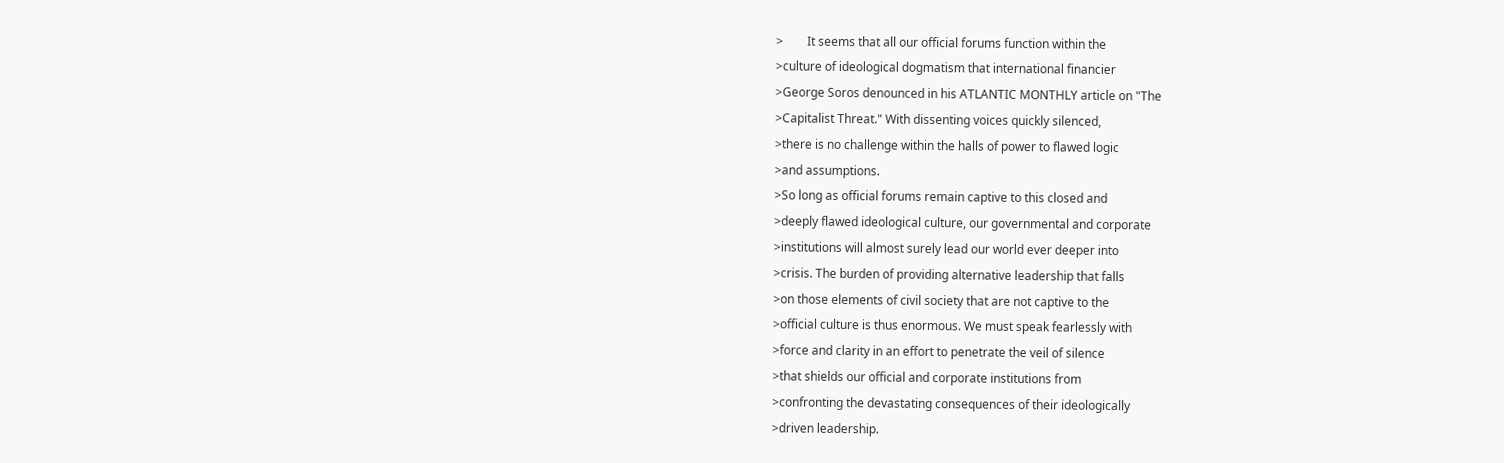>        It seems that all our official forums function within the
>culture of ideological dogmatism that international financier
>George Soros denounced in his ATLANTIC MONTHLY article on "The
>Capitalist Threat." With dissenting voices quickly silenced,
>there is no challenge within the halls of power to flawed logic
>and assumptions.
>So long as official forums remain captive to this closed and
>deeply flawed ideological culture, our governmental and corporate
>institutions will almost surely lead our world ever deeper into
>crisis. The burden of providing alternative leadership that falls
>on those elements of civil society that are not captive to the
>official culture is thus enormous. We must speak fearlessly with
>force and clarity in an effort to penetrate the veil of silence
>that shields our official and corporate institutions from
>confronting the devastating consequences of their ideologically
>driven leadership.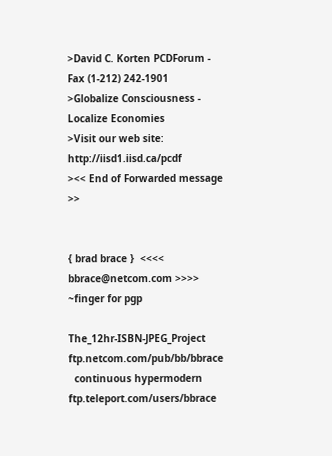>David C. Korten PCDForum - Fax (1-212) 242-1901
>Globalize Consciousness - Localize Economies
>Visit our web site: http://iisd1.iisd.ca/pcdf
><< End of Forwarded message >>


{ brad brace }  <<<< bbrace@netcom.com >>>>  ~finger for pgp

The_12hr-ISBN-JPEG_Project      ftp.netcom.com/pub/bb/bbrace
  continuous hypermodern       ftp.teleport.com/users/bbrace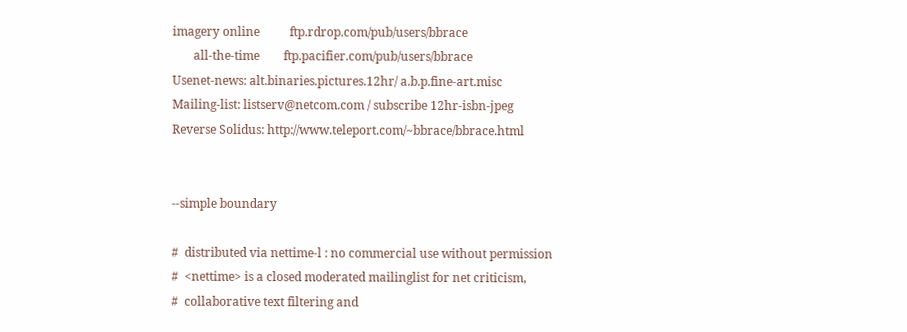imagery online          ftp.rdrop.com/pub/users/bbrace
       all-the-time        ftp.pacifier.com/pub/users/bbrace
Usenet-news: alt.binaries.pictures.12hr/ a.b.p.fine-art.misc
Mailing-list: listserv@netcom.com / subscribe 12hr-isbn-jpeg
Reverse Solidus: http://www.teleport.com/~bbrace/bbrace.html


--simple boundary

#  distributed via nettime-l : no commercial use without permission
#  <nettime> is a closed moderated mailinglist for net criticism,
#  collaborative text filtering and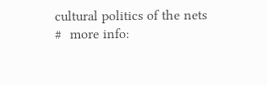cultural politics of the nets
#  more info: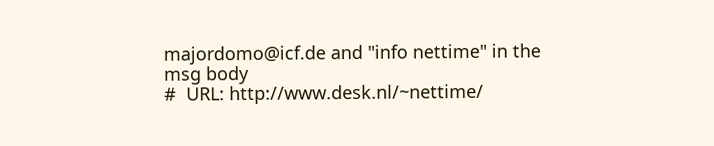majordomo@icf.de and "info nettime" in the msg body
#  URL: http://www.desk.nl/~nettime/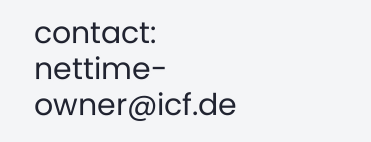contact: nettime-owner@icf.de